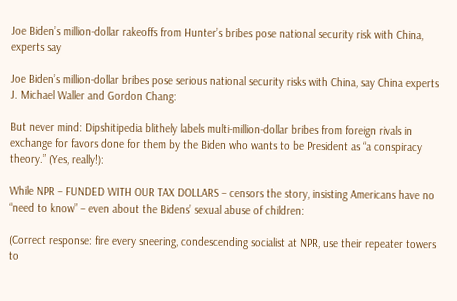Joe Biden’s million-dollar rakeoffs from Hunter’s bribes pose national security risk with China, experts say

Joe Biden’s million-dollar bribes pose serious national security risks with China, say China experts J. Michael Waller and Gordon Chang:

But never mind: Dipshitipedia blithely labels multi-million-dollar bribes from foreign rivals in exchange for favors done for them by the Biden who wants to be President as “a conspiracy theory.” (Yes, really!):

While NPR – FUNDED WITH OUR TAX DOLLARS – censors the story, insisting Americans have no “need to know” – even about the Bidens’ sexual abuse of children:

(Correct response: fire every sneering, condescending socialist at NPR, use their repeater towers to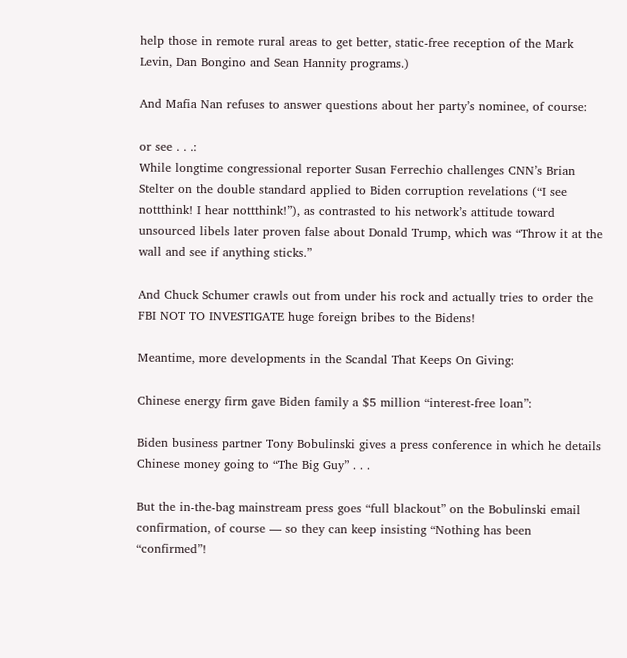help those in remote rural areas to get better, static-free reception of the Mark Levin, Dan Bongino and Sean Hannity programs.)

And Mafia Nan refuses to answer questions about her party’s nominee, of course:

or see . . .:
While longtime congressional reporter Susan Ferrechio challenges CNN’s Brian Stelter on the double standard applied to Biden corruption revelations (“I see nottthink! I hear nottthink!”), as contrasted to his network’s attitude toward unsourced libels later proven false about Donald Trump, which was “Throw it at the wall and see if anything sticks.”

And Chuck Schumer crawls out from under his rock and actually tries to order the FBI NOT TO INVESTIGATE huge foreign bribes to the Bidens!

Meantime, more developments in the Scandal That Keeps On Giving:

Chinese energy firm gave Biden family a $5 million “interest-free loan”:

Biden business partner Tony Bobulinski gives a press conference in which he details Chinese money going to “The Big Guy” . . .

But the in-the-bag mainstream press goes “full blackout” on the Bobulinski email confirmation, of course — so they can keep insisting “Nothing has been “confirmed”!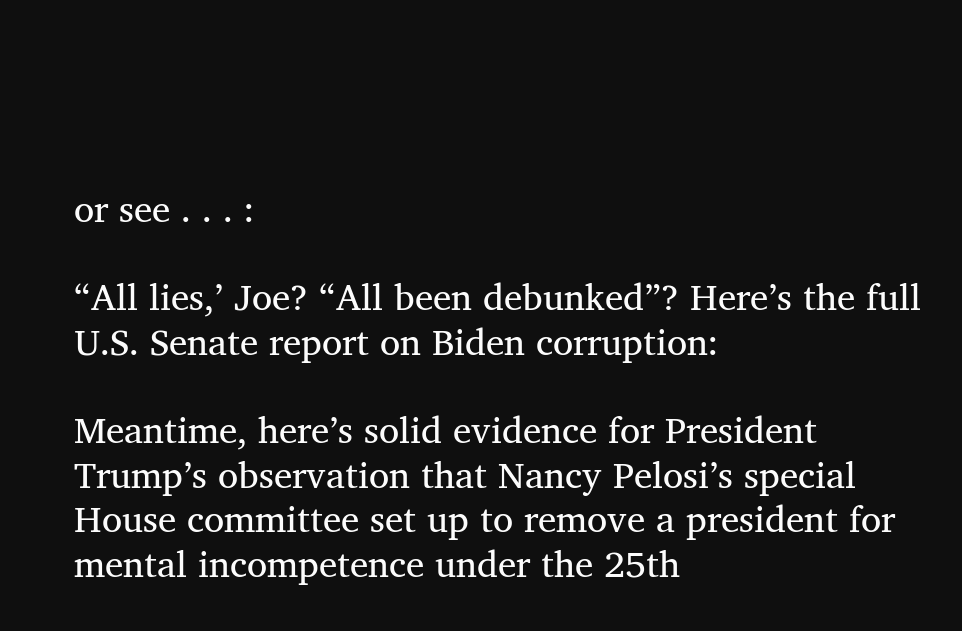or see . . . :

“All lies,’ Joe? “All been debunked”? Here’s the full U.S. Senate report on Biden corruption:

Meantime, here’s solid evidence for President Trump’s observation that Nancy Pelosi’s special House committee set up to remove a president for mental incompetence under the 25th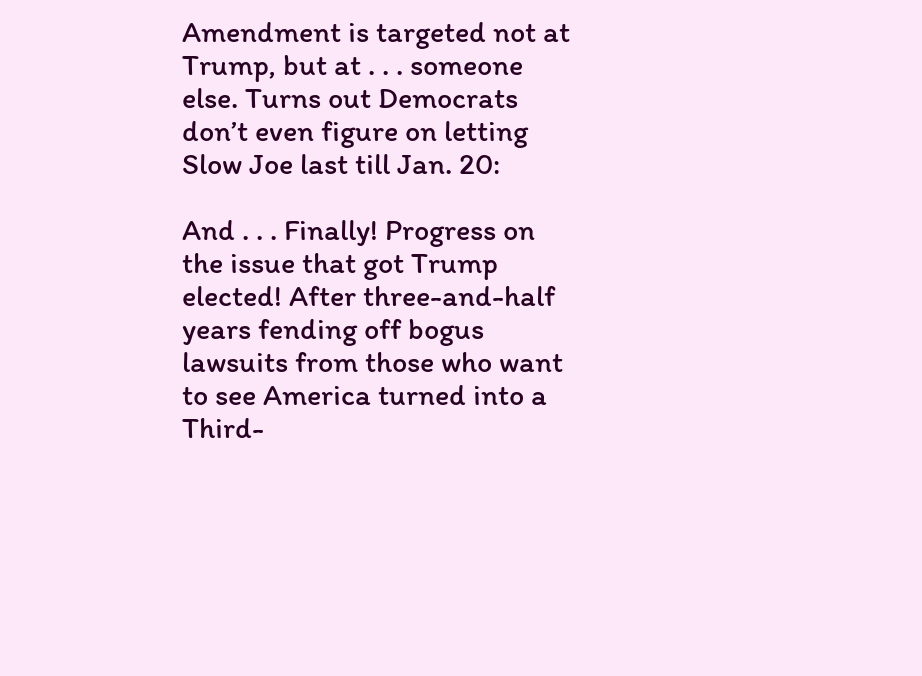Amendment is targeted not at Trump, but at . . . someone else. Turns out Democrats don’t even figure on letting Slow Joe last till Jan. 20:

And . . . Finally! Progress on the issue that got Trump elected! After three-and-half years fending off bogus lawsuits from those who want to see America turned into a Third-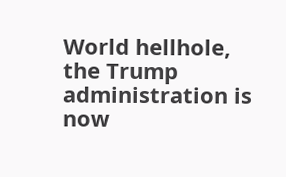World hellhole, the Trump administration is now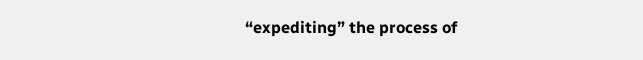“expediting” the process of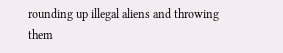rounding up illegal aliens and throwing them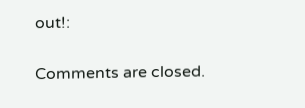out!:

Comments are closed.